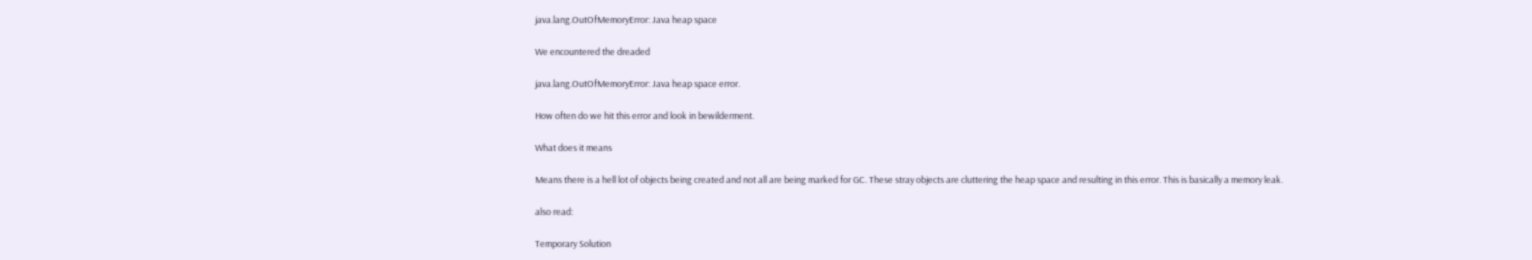java.lang.OutOfMemoryError: Java heap space

We encountered the dreaded

java.lang.OutOfMemoryError: Java heap space error.

How often do we hit this error and look in bewilderment.

What does it means

Means there is a hell lot of objects being created and not all are being marked for GC. These stray objects are cluttering the heap space and resulting in this error. This is basically a memory leak.

also read:

Temporary Solution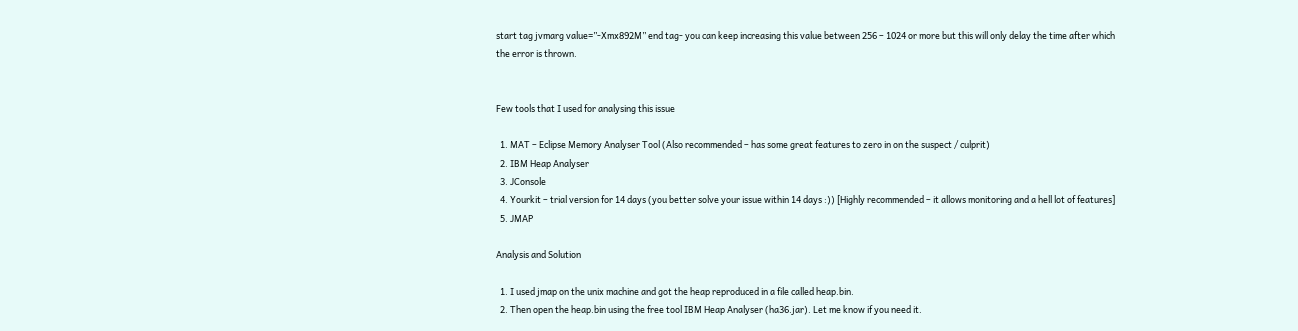start tag jvmarg value=”-Xmx892M” end tag- you can keep increasing this value between 256 – 1024 or more but this will only delay the time after which the error is thrown.


Few tools that I used for analysing this issue

  1. MAT – Eclipse Memory Analyser Tool (Also recommended – has some great features to zero in on the suspect / culprit)
  2. IBM Heap Analyser
  3. JConsole
  4. Yourkit – trial version for 14 days (you better solve your issue within 14 days :)) [Highly recommended – it allows monitoring and a hell lot of features]
  5. JMAP

Analysis and Solution

  1. I used jmap on the unix machine and got the heap reproduced in a file called heap.bin.
  2. Then open the heap.bin using the free tool IBM Heap Analyser (ha36.jar). Let me know if you need it.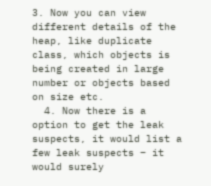3. Now you can view different details of the heap, like duplicate class, which objects is being created in large number or objects based on size etc.
  4. Now there is a option to get the leak suspects, it would list a few leak suspects – it would surely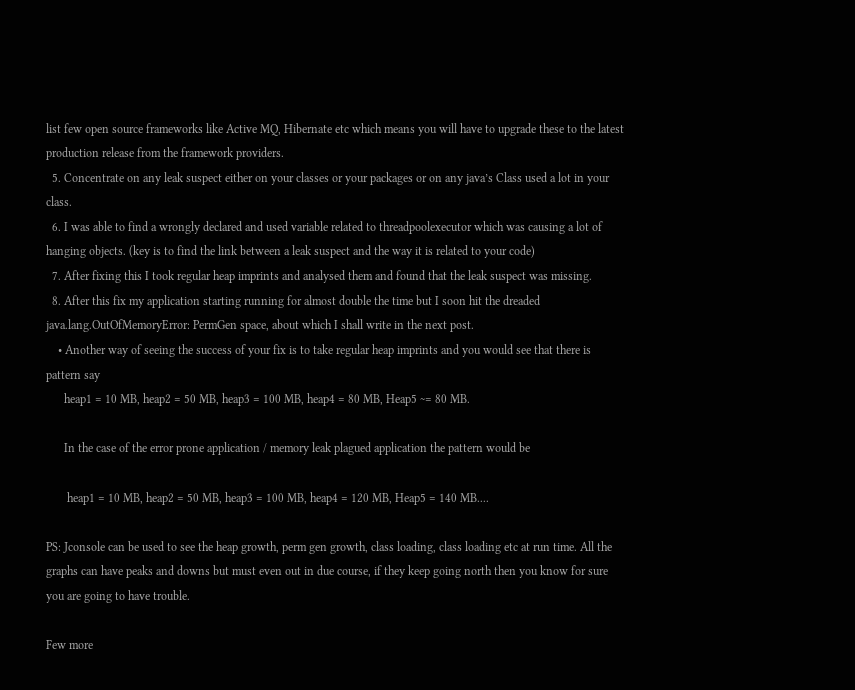list few open source frameworks like Active MQ, Hibernate etc which means you will have to upgrade these to the latest production release from the framework providers.
  5. Concentrate on any leak suspect either on your classes or your packages or on any java’s Class used a lot in your class.
  6. I was able to find a wrongly declared and used variable related to threadpoolexecutor which was causing a lot of hanging objects. (key is to find the link between a leak suspect and the way it is related to your code)
  7. After fixing this I took regular heap imprints and analysed them and found that the leak suspect was missing.
  8. After this fix my application starting running for almost double the time but I soon hit the dreaded java.lang.OutOfMemoryError: PermGen space, about which I shall write in the next post.
    • Another way of seeing the success of your fix is to take regular heap imprints and you would see that there is pattern say
      heap1 = 10 MB, heap2 = 50 MB, heap3 = 100 MB, heap4 = 80 MB, Heap5 ~= 80 MB.

      In the case of the error prone application / memory leak plagued application the pattern would be

       heap1 = 10 MB, heap2 = 50 MB, heap3 = 100 MB, heap4 = 120 MB, Heap5 = 140 MB....

PS: Jconsole can be used to see the heap growth, perm gen growth, class loading, class loading etc at run time. All the graphs can have peaks and downs but must even out in due course, if they keep going north then you know for sure you are going to have trouble.

Few more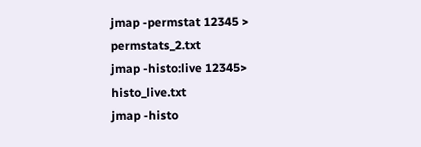jmap -permstat 12345 > permstats_2.txt
jmap -histo:live 12345> histo_live.txt
jmap -histo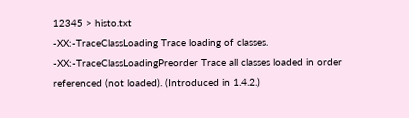12345 > histo.txt
-XX:-TraceClassLoading Trace loading of classes.
-XX:-TraceClassLoadingPreorder Trace all classes loaded in order referenced (not loaded). (Introduced in 1.4.2.)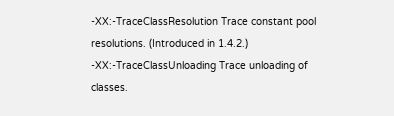-XX:-TraceClassResolution Trace constant pool resolutions. (Introduced in 1.4.2.)
-XX:-TraceClassUnloading Trace unloading of classes.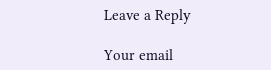Leave a Reply

Your email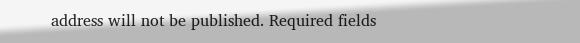address will not be published. Required fields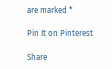are marked *

Pin It on Pinterest

Share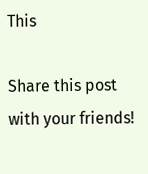This

Share this post with your friends!